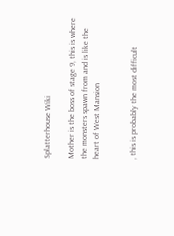Splatterhouse Wiki

Mother is the boss of stage 9, this is where the monsters spawn from and is like the heart of West Mansion


, this is probably the most difficult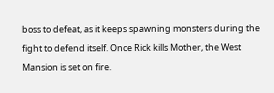boss to defeat, as it keeps spawning monsters during the fight to defend itself. Once Rick kills Mother, the West Mansion is set on fire.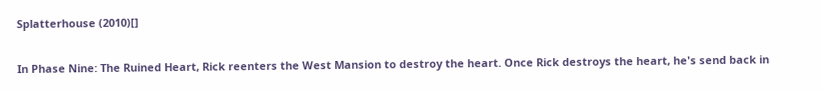Splatterhouse (2010)[]

In Phase Nine: The Ruined Heart, Rick reenters the West Mansion to destroy the heart. Once Rick destroys the heart, he's send back in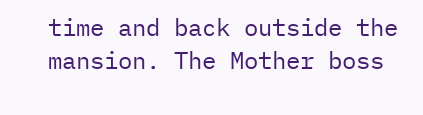time and back outside the mansion. The Mother boss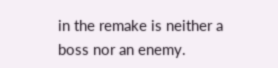in the remake is neither a boss nor an enemy.